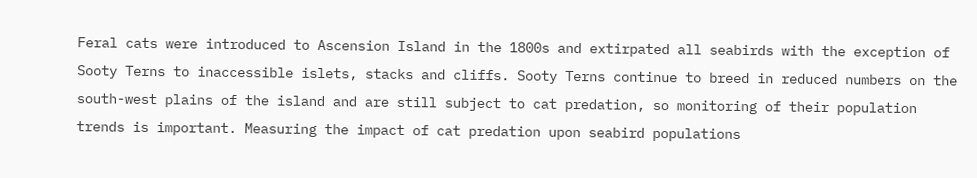Feral cats were introduced to Ascension Island in the 1800s and extirpated all seabirds with the exception of Sooty Terns to inaccessible islets, stacks and cliffs. Sooty Terns continue to breed in reduced numbers on the south-west plains of the island and are still subject to cat predation, so monitoring of their population trends is important. Measuring the impact of cat predation upon seabird populations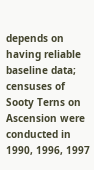depends on having reliable baseline data; censuses of Sooty Terns on Ascension were conducted in 1990, 1996, 1997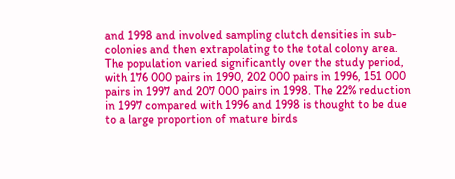and 1998 and involved sampling clutch densities in sub-colonies and then extrapolating to the total colony area. The population varied significantly over the study period, with 176 000 pairs in 1990, 202 000 pairs in 1996, 151 000 pairs in 1997 and 207 000 pairs in 1998. The 22% reduction in 1997 compared with 1996 and 1998 is thought to be due to a large proportion of mature birds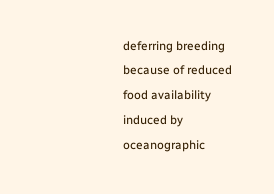deferring breeding because of reduced food availability induced by oceanographic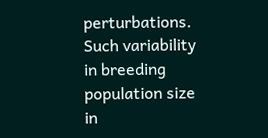perturbations. Such variability in breeding population size in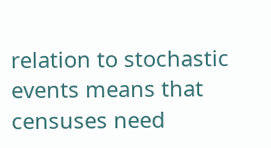relation to stochastic events means that censuses need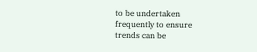to be undertaken frequently to ensure trends can be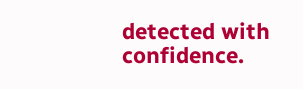detected with confidence.